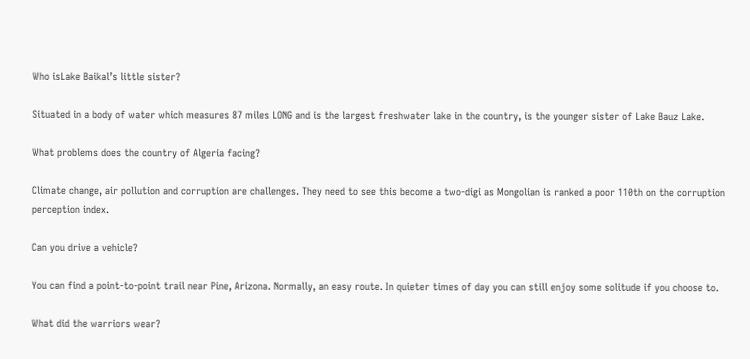Who isLake Baikal’s little sister?

Situated in a body of water which measures 87 miles LONG and is the largest freshwater lake in the country, is the younger sister of Lake Bauz Lake.

What problems does the country of Algeria facing?

Climate change, air pollution and corruption are challenges. They need to see this become a two-digi as Mongolian is ranked a poor 110th on the corruption perception index.

Can you drive a vehicle?

You can find a point-to-point trail near Pine, Arizona. Normally, an easy route. In quieter times of day you can still enjoy some solitude if you choose to.

What did the warriors wear?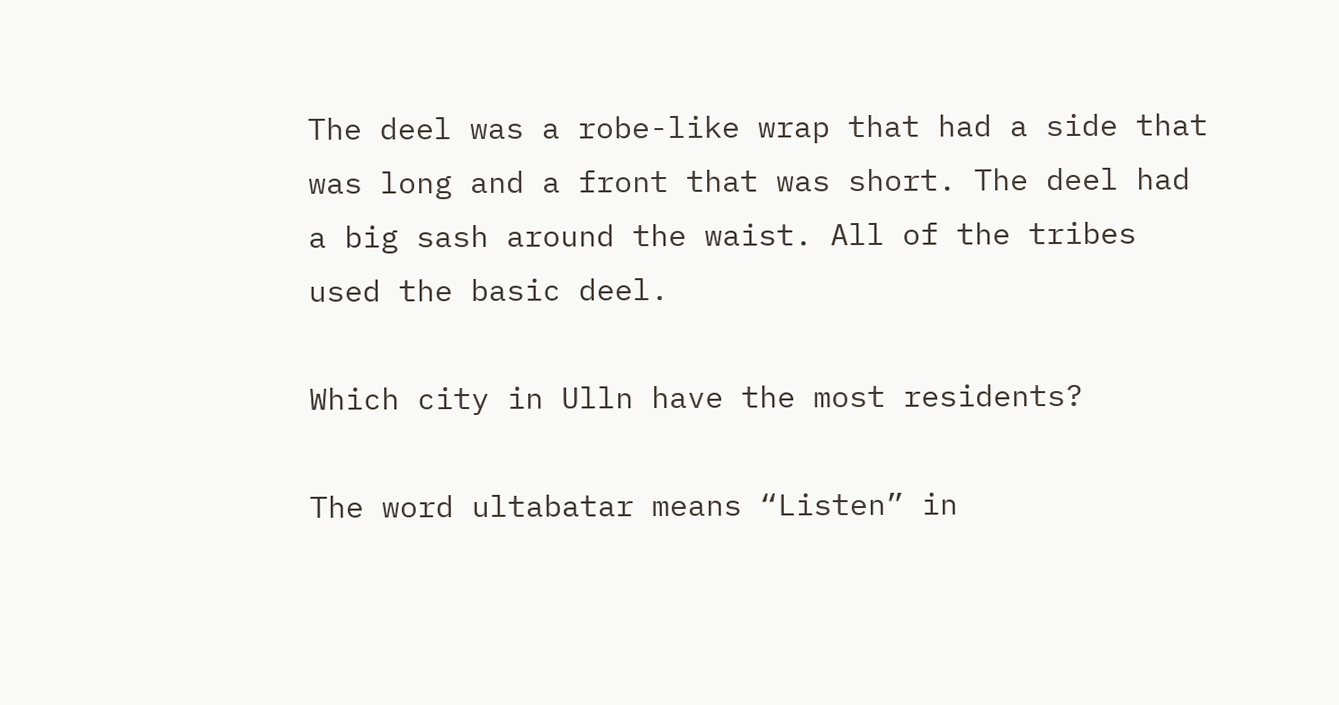The deel was a robe-like wrap that had a side that was long and a front that was short. The deel had a big sash around the waist. All of the tribes used the basic deel.

Which city in Ulln have the most residents?

The word ultabatar means “Listen” in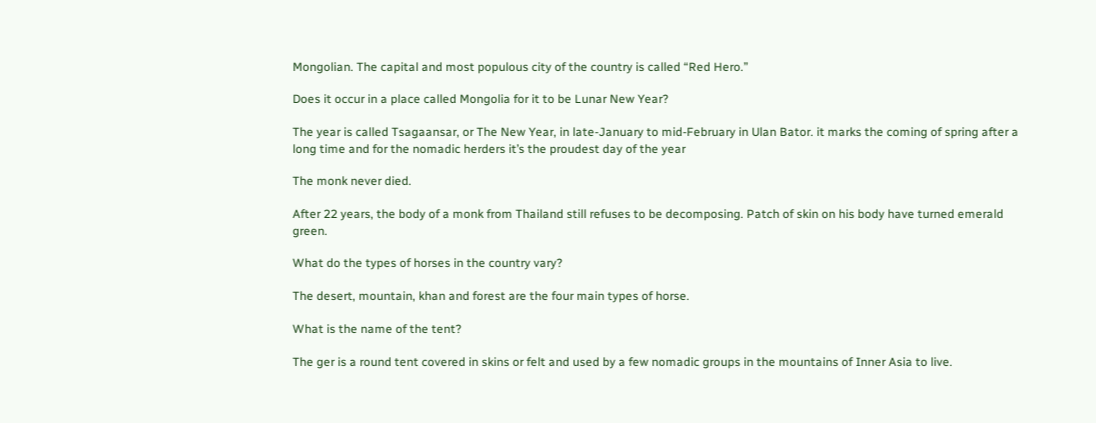Mongolian. The capital and most populous city of the country is called “Red Hero.”

Does it occur in a place called Mongolia for it to be Lunar New Year?

The year is called Tsagaansar, or The New Year, in late-January to mid-February in Ulan Bator. it marks the coming of spring after a long time and for the nomadic herders it’s the proudest day of the year

The monk never died.

After 22 years, the body of a monk from Thailand still refuses to be decomposing. Patch of skin on his body have turned emerald green.

What do the types of horses in the country vary?

The desert, mountain, khan and forest are the four main types of horse.

What is the name of the tent?

The ger is a round tent covered in skins or felt and used by a few nomadic groups in the mountains of Inner Asia to live.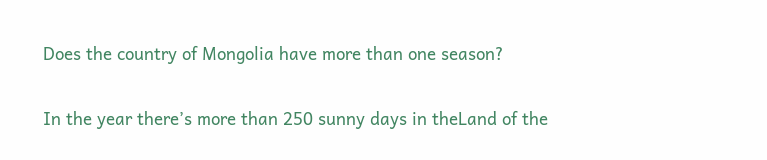Does the country of Mongolia have more than one season?

In the year there’s more than 250 sunny days in theLand of the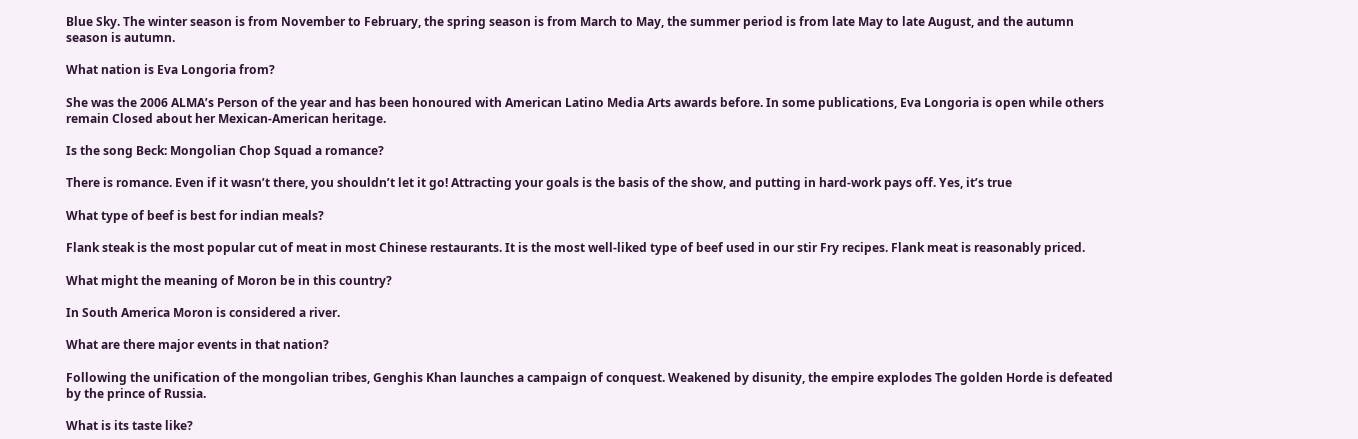Blue Sky. The winter season is from November to February, the spring season is from March to May, the summer period is from late May to late August, and the autumn season is autumn.

What nation is Eva Longoria from?

She was the 2006 ALMA’s Person of the year and has been honoured with American Latino Media Arts awards before. In some publications, Eva Longoria is open while others remain Closed about her Mexican-American heritage.

Is the song Beck: Mongolian Chop Squad a romance?

There is romance. Even if it wasn’t there, you shouldn’t let it go! Attracting your goals is the basis of the show, and putting in hard-work pays off. Yes, it’s true

What type of beef is best for indian meals?

Flank steak is the most popular cut of meat in most Chinese restaurants. It is the most well-liked type of beef used in our stir Fry recipes. Flank meat is reasonably priced.

What might the meaning of Moron be in this country?

In South America Moron is considered a river.

What are there major events in that nation?

Following the unification of the mongolian tribes, Genghis Khan launches a campaign of conquest. Weakened by disunity, the empire explodes The golden Horde is defeated by the prince of Russia.

What is its taste like?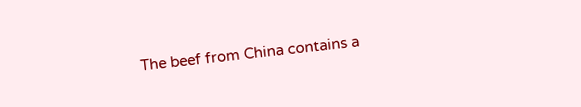The beef from China contains a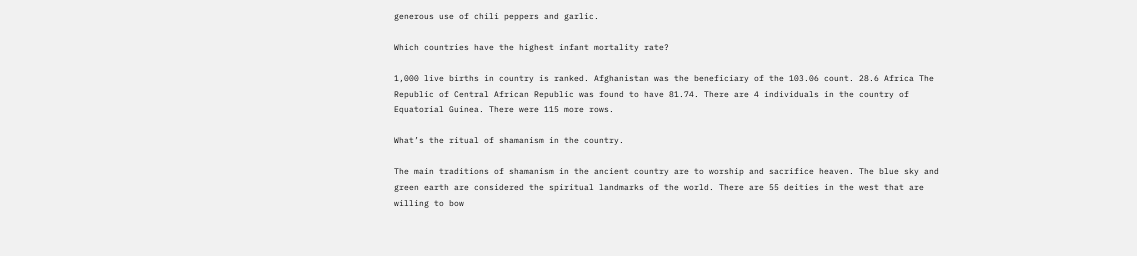generous use of chili peppers and garlic.

Which countries have the highest infant mortality rate?

1,000 live births in country is ranked. Afghanistan was the beneficiary of the 103.06 count. 28.6 Africa The Republic of Central African Republic was found to have 81.74. There are 4 individuals in the country of Equatorial Guinea. There were 115 more rows.

What’s the ritual of shamanism in the country.

The main traditions of shamanism in the ancient country are to worship and sacrifice heaven. The blue sky and green earth are considered the spiritual landmarks of the world. There are 55 deities in the west that are willing to bow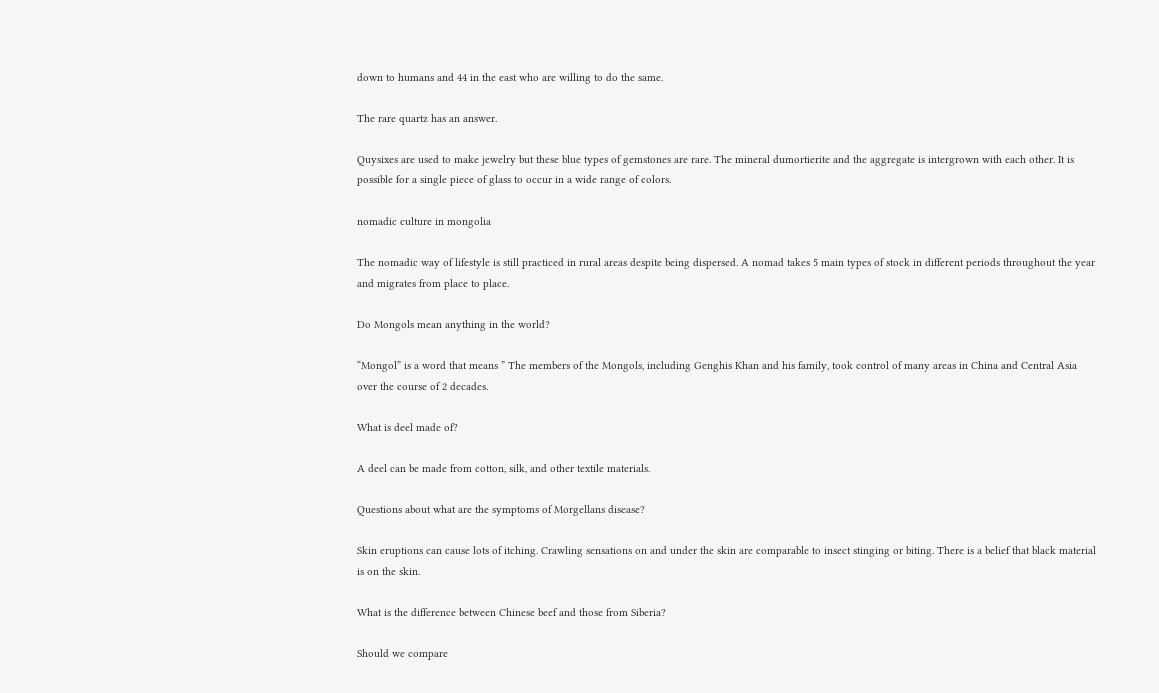down to humans and 44 in the east who are willing to do the same.

The rare quartz has an answer.

Quysixes are used to make jewelry but these blue types of gemstones are rare. The mineral dumortierite and the aggregate is intergrown with each other. It is possible for a single piece of glass to occur in a wide range of colors.

nomadic culture in mongolia

The nomadic way of lifestyle is still practiced in rural areas despite being dispersed. A nomad takes 5 main types of stock in different periods throughout the year and migrates from place to place.

Do Mongols mean anything in the world?

“Mongol” is a word that means ” The members of the Mongols, including Genghis Khan and his family, took control of many areas in China and Central Asia over the course of 2 decades.

What is deel made of?

A deel can be made from cotton, silk, and other textile materials.

Questions about what are the symptoms of Morgellans disease?

Skin eruptions can cause lots of itching. Crawling sensations on and under the skin are comparable to insect stinging or biting. There is a belief that black material is on the skin.

What is the difference between Chinese beef and those from Siberia?

Should we compare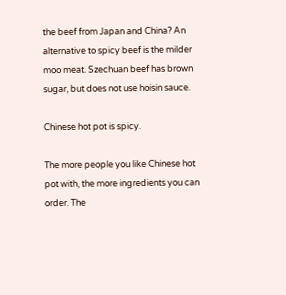the beef from Japan and China? An alternative to spicy beef is the milder moo meat. Szechuan beef has brown sugar, but does not use hoisin sauce.

Chinese hot pot is spicy.

The more people you like Chinese hot pot with, the more ingredients you can order. The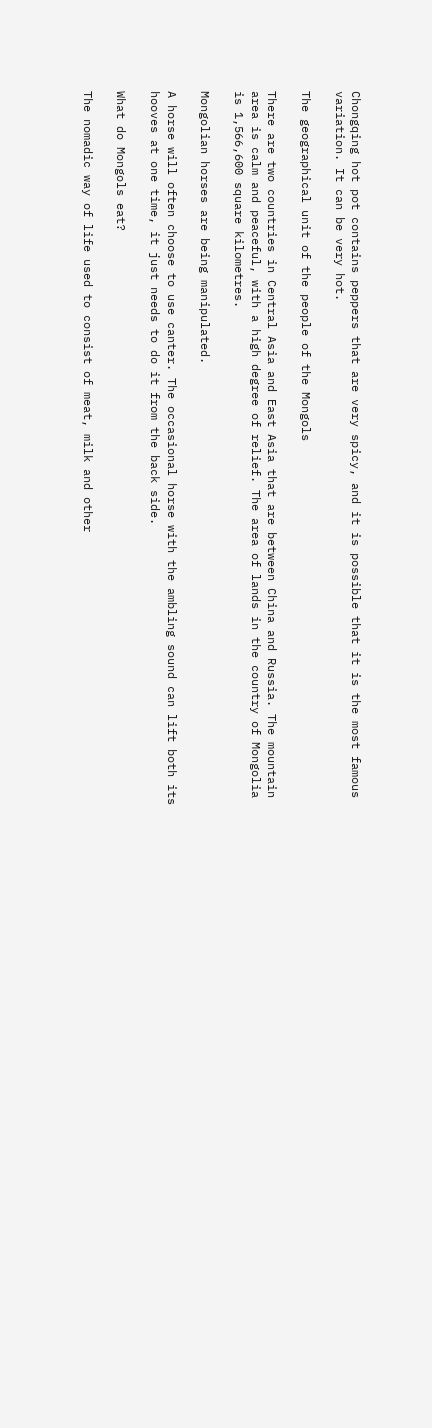Chongqing hot pot contains peppers that are very spicy, and it is possible that it is the most famous variation. It can be very hot.

The geographical unit of the people of the Mongols

There are two countries in Central Asia and East Asia that are between China and Russia. The mountain area is calm and peaceful, with a high degree of relief. The area of lands in the country of Mongolia is 1,566,600 square kilometres.

Mongolian horses are being manipulated.

A horse will often choose to use canter. The occasional horse with the ambling sound can lift both its hooves at one time, it just needs to do it from the back side.

What do Mongols eat?

The nomadic way of life used to consist of meat, milk and other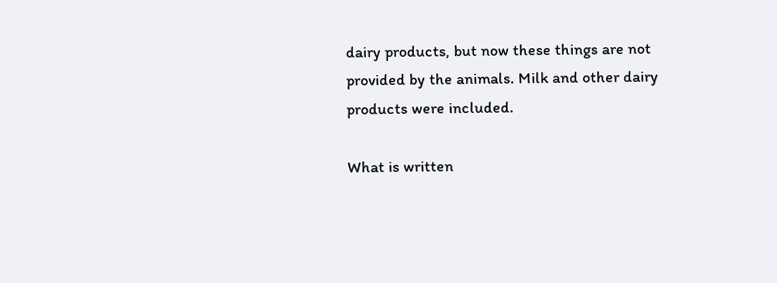dairy products, but now these things are not provided by the animals. Milk and other dairy products were included.

What is written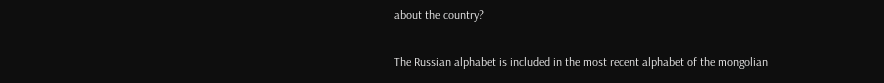about the country?

The Russian alphabet is included in the most recent alphabet of the mongolian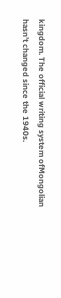kingdom. The official writing system ofMongolian hasn’t changed since the 1940s.